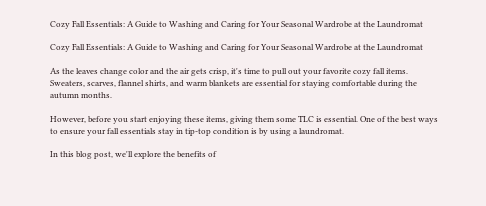Cozy Fall Essentials: A Guide to Washing and Caring for Your Seasonal Wardrobe at the Laundromat

Cozy Fall Essentials: A Guide to Washing and Caring for Your Seasonal Wardrobe at the Laundromat

As the leaves change color and the air gets crisp, it's time to pull out your favorite cozy fall items. Sweaters, scarves, flannel shirts, and warm blankets are essential for staying comfortable during the autumn months.

However, before you start enjoying these items, giving them some TLC is essential. One of the best ways to ensure your fall essentials stay in tip-top condition is by using a laundromat.

In this blog post, we'll explore the benefits of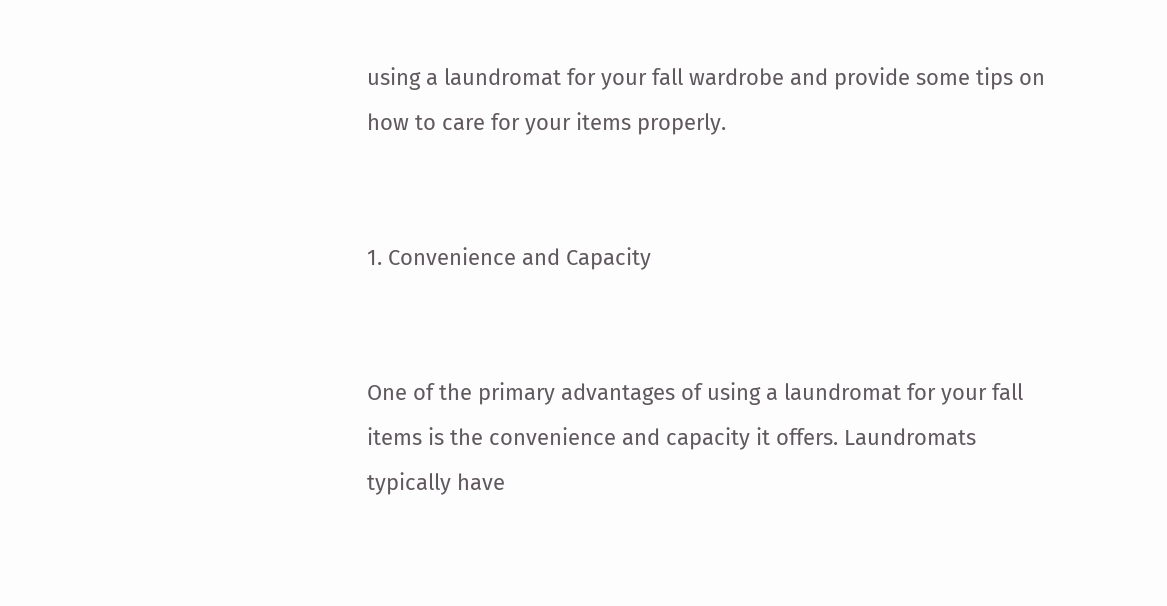using a laundromat for your fall wardrobe and provide some tips on how to care for your items properly.


1. Convenience and Capacity


One of the primary advantages of using a laundromat for your fall items is the convenience and capacity it offers. Laundromats typically have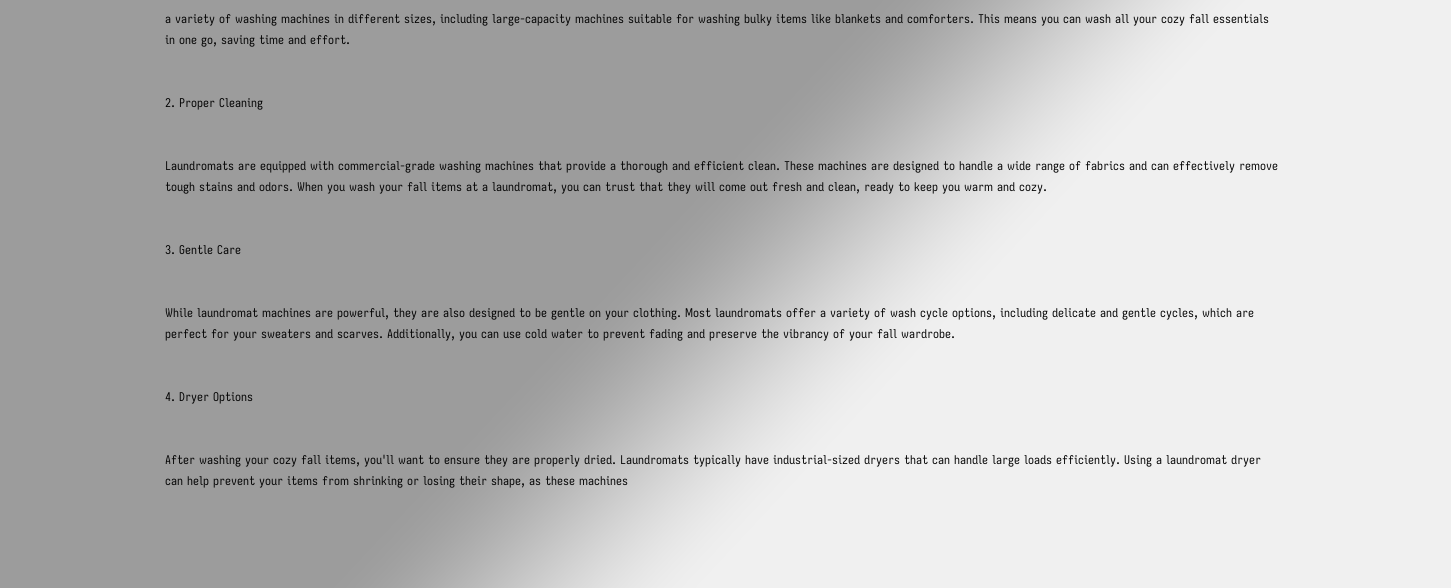a variety of washing machines in different sizes, including large-capacity machines suitable for washing bulky items like blankets and comforters. This means you can wash all your cozy fall essentials in one go, saving time and effort.


2. Proper Cleaning


Laundromats are equipped with commercial-grade washing machines that provide a thorough and efficient clean. These machines are designed to handle a wide range of fabrics and can effectively remove tough stains and odors. When you wash your fall items at a laundromat, you can trust that they will come out fresh and clean, ready to keep you warm and cozy.


3. Gentle Care


While laundromat machines are powerful, they are also designed to be gentle on your clothing. Most laundromats offer a variety of wash cycle options, including delicate and gentle cycles, which are perfect for your sweaters and scarves. Additionally, you can use cold water to prevent fading and preserve the vibrancy of your fall wardrobe.


4. Dryer Options


After washing your cozy fall items, you'll want to ensure they are properly dried. Laundromats typically have industrial-sized dryers that can handle large loads efficiently. Using a laundromat dryer can help prevent your items from shrinking or losing their shape, as these machines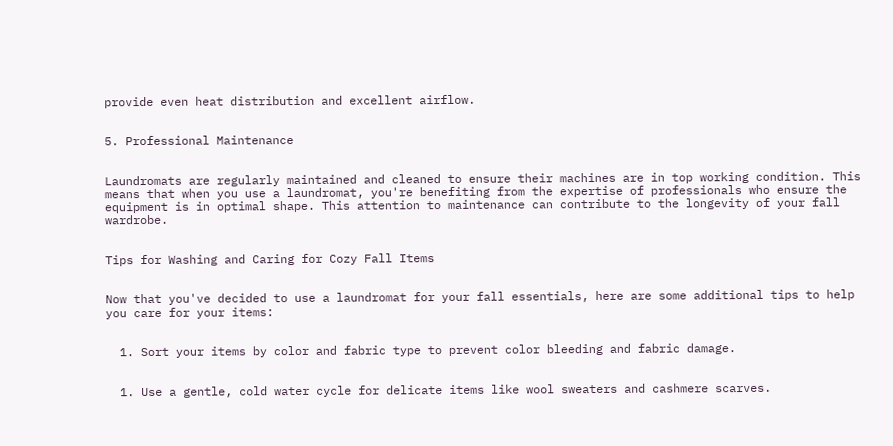provide even heat distribution and excellent airflow.


5. Professional Maintenance


Laundromats are regularly maintained and cleaned to ensure their machines are in top working condition. This means that when you use a laundromat, you're benefiting from the expertise of professionals who ensure the equipment is in optimal shape. This attention to maintenance can contribute to the longevity of your fall wardrobe.


Tips for Washing and Caring for Cozy Fall Items


Now that you've decided to use a laundromat for your fall essentials, here are some additional tips to help you care for your items:


  1. Sort your items by color and fabric type to prevent color bleeding and fabric damage.


  1. Use a gentle, cold water cycle for delicate items like wool sweaters and cashmere scarves.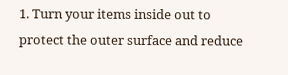1. Turn your items inside out to protect the outer surface and reduce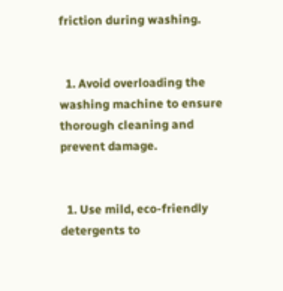friction during washing.


  1. Avoid overloading the washing machine to ensure thorough cleaning and prevent damage.


  1. Use mild, eco-friendly detergents to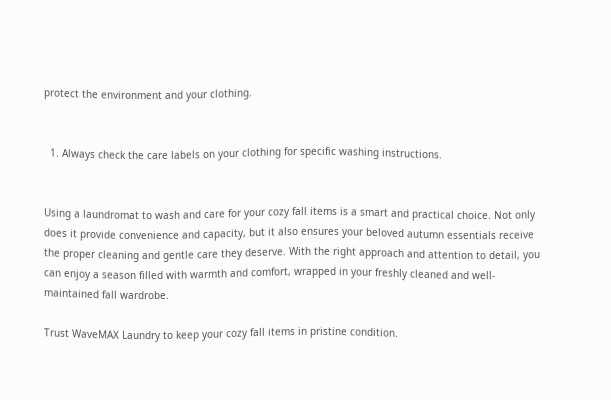protect the environment and your clothing.


  1. Always check the care labels on your clothing for specific washing instructions.


Using a laundromat to wash and care for your cozy fall items is a smart and practical choice. Not only does it provide convenience and capacity, but it also ensures your beloved autumn essentials receive the proper cleaning and gentle care they deserve. With the right approach and attention to detail, you can enjoy a season filled with warmth and comfort, wrapped in your freshly cleaned and well-maintained fall wardrobe.

Trust WaveMAX Laundry to keep your cozy fall items in pristine condition.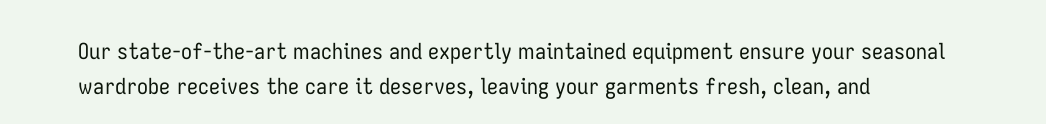Our state-of-the-art machines and expertly maintained equipment ensure your seasonal wardrobe receives the care it deserves, leaving your garments fresh, clean, and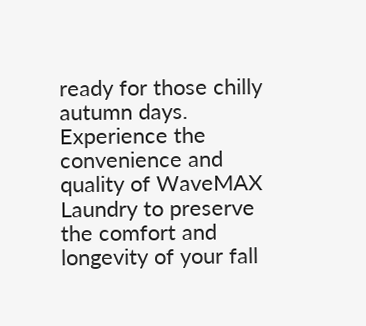ready for those chilly autumn days. Experience the convenience and quality of WaveMAX Laundry to preserve the comfort and longevity of your fall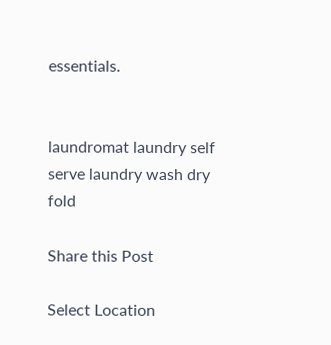essentials.


laundromat laundry self serve laundry wash dry fold

Share this Post

Select Location